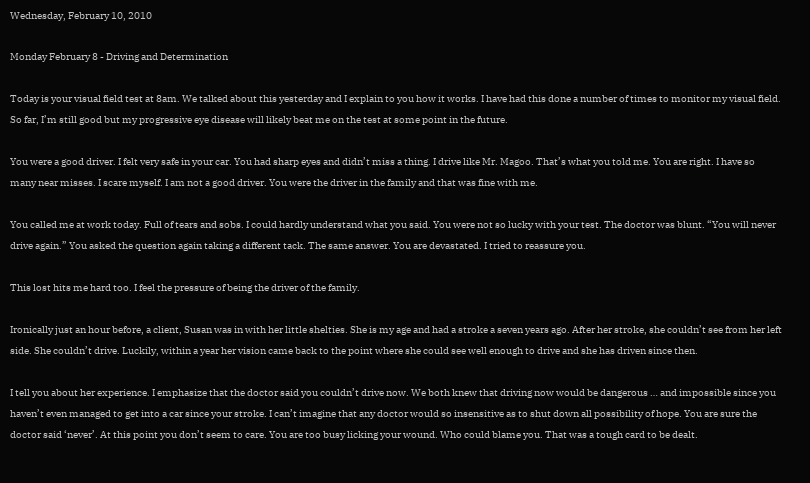Wednesday, February 10, 2010

Monday February 8 - Driving and Determination

Today is your visual field test at 8am. We talked about this yesterday and I explain to you how it works. I have had this done a number of times to monitor my visual field. So far, I’m still good but my progressive eye disease will likely beat me on the test at some point in the future.

You were a good driver. I felt very safe in your car. You had sharp eyes and didn’t miss a thing. I drive like Mr. Magoo. That’s what you told me. You are right. I have so many near misses. I scare myself. I am not a good driver. You were the driver in the family and that was fine with me.

You called me at work today. Full of tears and sobs. I could hardly understand what you said. You were not so lucky with your test. The doctor was blunt. “You will never drive again.” You asked the question again taking a different tack. The same answer. You are devastated. I tried to reassure you.

This lost hits me hard too. I feel the pressure of being the driver of the family.

Ironically just an hour before, a client, Susan was in with her little shelties. She is my age and had a stroke a seven years ago. After her stroke, she couldn’t see from her left side. She couldn’t drive. Luckily, within a year her vision came back to the point where she could see well enough to drive and she has driven since then.

I tell you about her experience. I emphasize that the doctor said you couldn’t drive now. We both knew that driving now would be dangerous … and impossible since you haven’t even managed to get into a car since your stroke. I can’t imagine that any doctor would so insensitive as to shut down all possibility of hope. You are sure the doctor said ‘never’. At this point you don’t seem to care. You are too busy licking your wound. Who could blame you. That was a tough card to be dealt.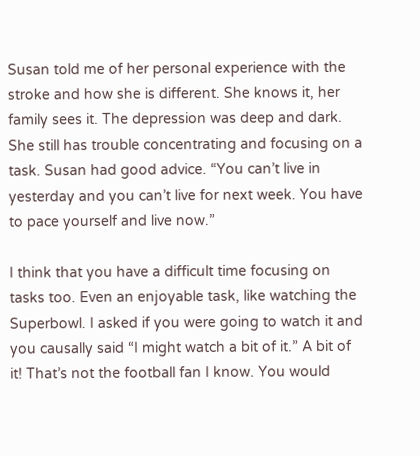Susan told me of her personal experience with the stroke and how she is different. She knows it, her family sees it. The depression was deep and dark. She still has trouble concentrating and focusing on a task. Susan had good advice. “You can’t live in yesterday and you can’t live for next week. You have to pace yourself and live now.”

I think that you have a difficult time focusing on tasks too. Even an enjoyable task, like watching the Superbowl. I asked if you were going to watch it and you causally said “I might watch a bit of it.” A bit of it! That’s not the football fan I know. You would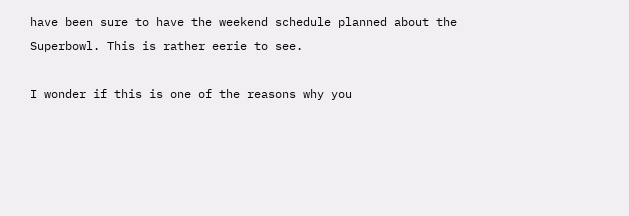have been sure to have the weekend schedule planned about the Superbowl. This is rather eerie to see.

I wonder if this is one of the reasons why you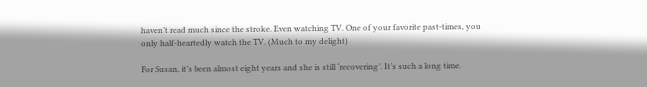haven’t read much since the stroke. Even watching TV. One of your favorite past-times, you only half-heartedly watch the TV. (Much to my delight)

For Susan, it’s been almost eight years and she is still ‘recovering’. It’s such a long time.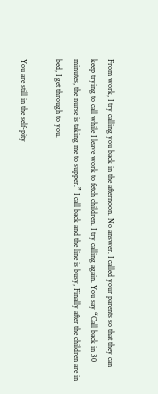From work, I try calling you back in the afternoon. No answer. I called your parents so that they can keep trying to call while I leave work to fetch children. I try calling again. You say “Call back in 30 minutes, the nurse is taking me to supper.” I call back and the line is busy, Finally after the children are in bed, I get through to you.

You are still in the self-pity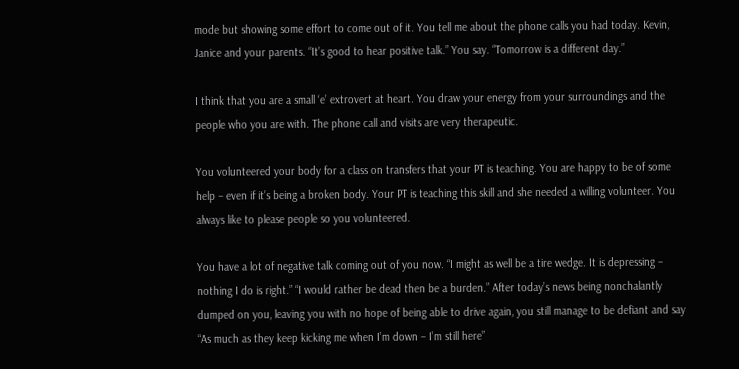mode but showing some effort to come out of it. You tell me about the phone calls you had today. Kevin, Janice and your parents. “It’s good to hear positive talk.” You say. “Tomorrow is a different day.”

I think that you are a small ‘e’ extrovert at heart. You draw your energy from your surroundings and the people who you are with. The phone call and visits are very therapeutic.

You volunteered your body for a class on transfers that your PT is teaching. You are happy to be of some help – even if it’s being a broken body. Your PT is teaching this skill and she needed a willing volunteer. You always like to please people so you volunteered.

You have a lot of negative talk coming out of you now. “I might as well be a tire wedge. It is depressing – nothing I do is right.” “I would rather be dead then be a burden.” After today’s news being nonchalantly dumped on you, leaving you with no hope of being able to drive again, you still manage to be defiant and say “As much as they keep kicking me when I’m down – I’m still here”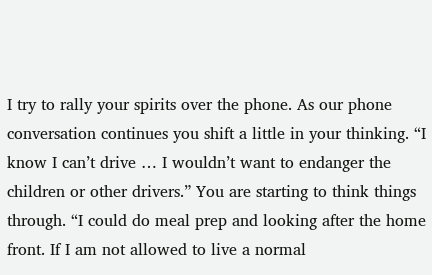I try to rally your spirits over the phone. As our phone conversation continues you shift a little in your thinking. “I know I can’t drive … I wouldn’t want to endanger the children or other drivers.” You are starting to think things through. “I could do meal prep and looking after the home front. If I am not allowed to live a normal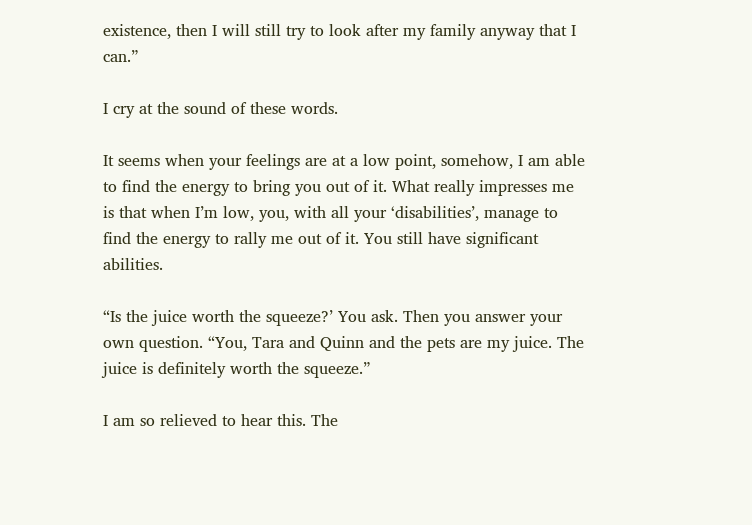existence, then I will still try to look after my family anyway that I can.”

I cry at the sound of these words.

It seems when your feelings are at a low point, somehow, I am able to find the energy to bring you out of it. What really impresses me is that when I’m low, you, with all your ‘disabilities’, manage to find the energy to rally me out of it. You still have significant abilities.

“Is the juice worth the squeeze?’ You ask. Then you answer your own question. “You, Tara and Quinn and the pets are my juice. The juice is definitely worth the squeeze.”

I am so relieved to hear this. The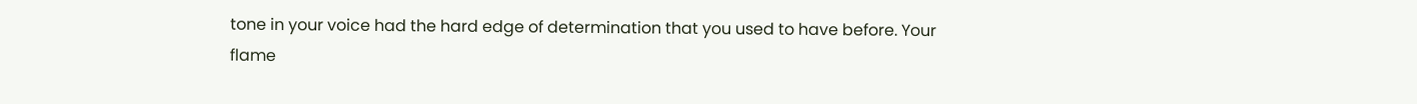tone in your voice had the hard edge of determination that you used to have before. Your flame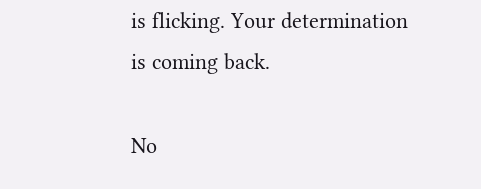is flicking. Your determination is coming back.

No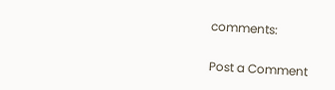comments:

Post a Comment